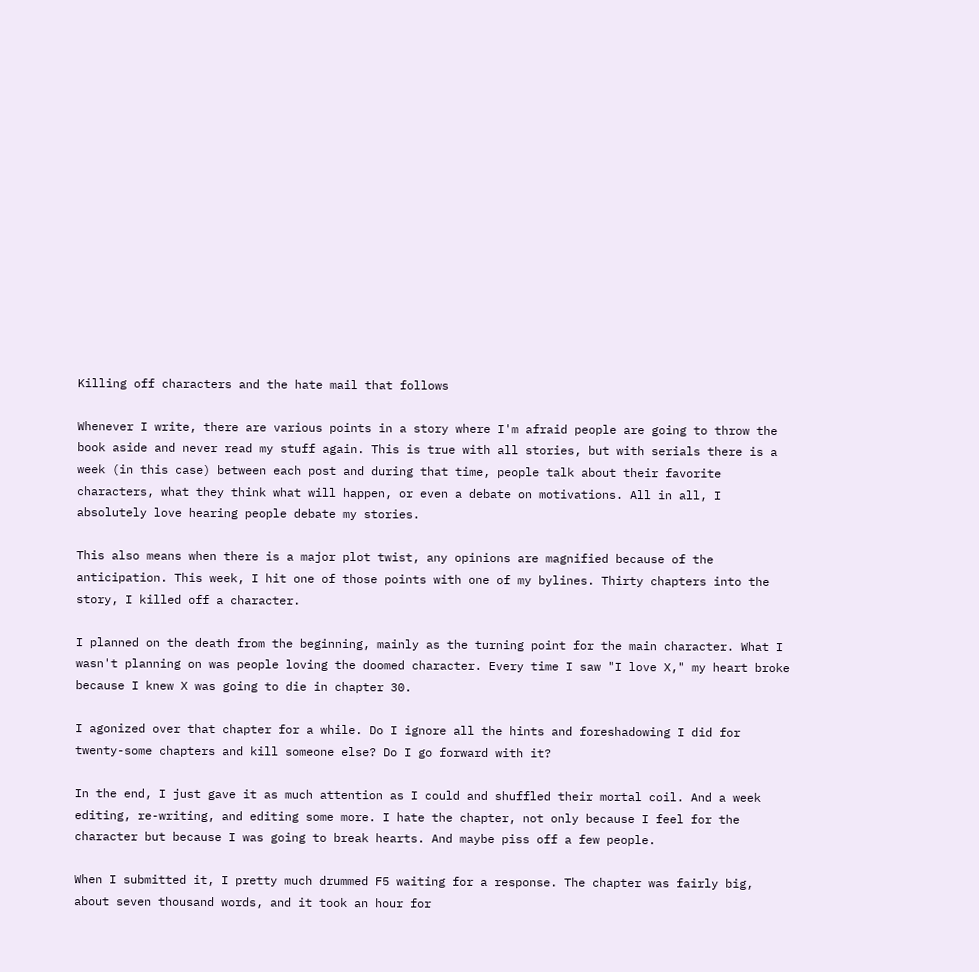Killing off characters and the hate mail that follows

Whenever I write, there are various points in a story where I'm afraid people are going to throw the book aside and never read my stuff again. This is true with all stories, but with serials there is a week (in this case) between each post and during that time, people talk about their favorite characters, what they think what will happen, or even a debate on motivations. All in all, I absolutely love hearing people debate my stories.

This also means when there is a major plot twist, any opinions are magnified because of the anticipation. This week, I hit one of those points with one of my bylines. Thirty chapters into the story, I killed off a character.

I planned on the death from the beginning, mainly as the turning point for the main character. What I wasn't planning on was people loving the doomed character. Every time I saw "I love X," my heart broke because I knew X was going to die in chapter 30.

I agonized over that chapter for a while. Do I ignore all the hints and foreshadowing I did for twenty-some chapters and kill someone else? Do I go forward with it?

In the end, I just gave it as much attention as I could and shuffled their mortal coil. And a week editing, re-writing, and editing some more. I hate the chapter, not only because I feel for the character but because I was going to break hearts. And maybe piss off a few people.

When I submitted it, I pretty much drummed F5 waiting for a response. The chapter was fairly big, about seven thousand words, and it took an hour for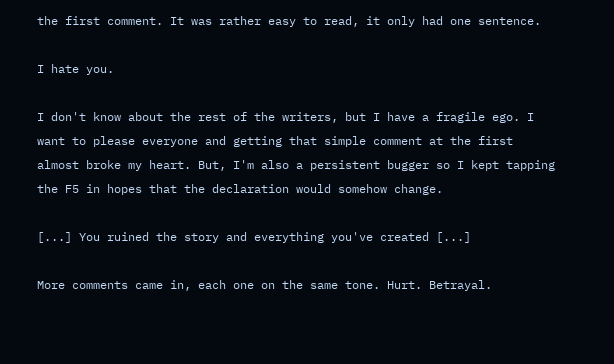the first comment. It was rather easy to read, it only had one sentence.

I hate you.

I don't know about the rest of the writers, but I have a fragile ego. I want to please everyone and getting that simple comment at the first almost broke my heart. But, I'm also a persistent bugger so I kept tapping the F5 in hopes that the declaration would somehow change.

[...] You ruined the story and everything you've created [...]

More comments came in, each one on the same tone. Hurt. Betrayal.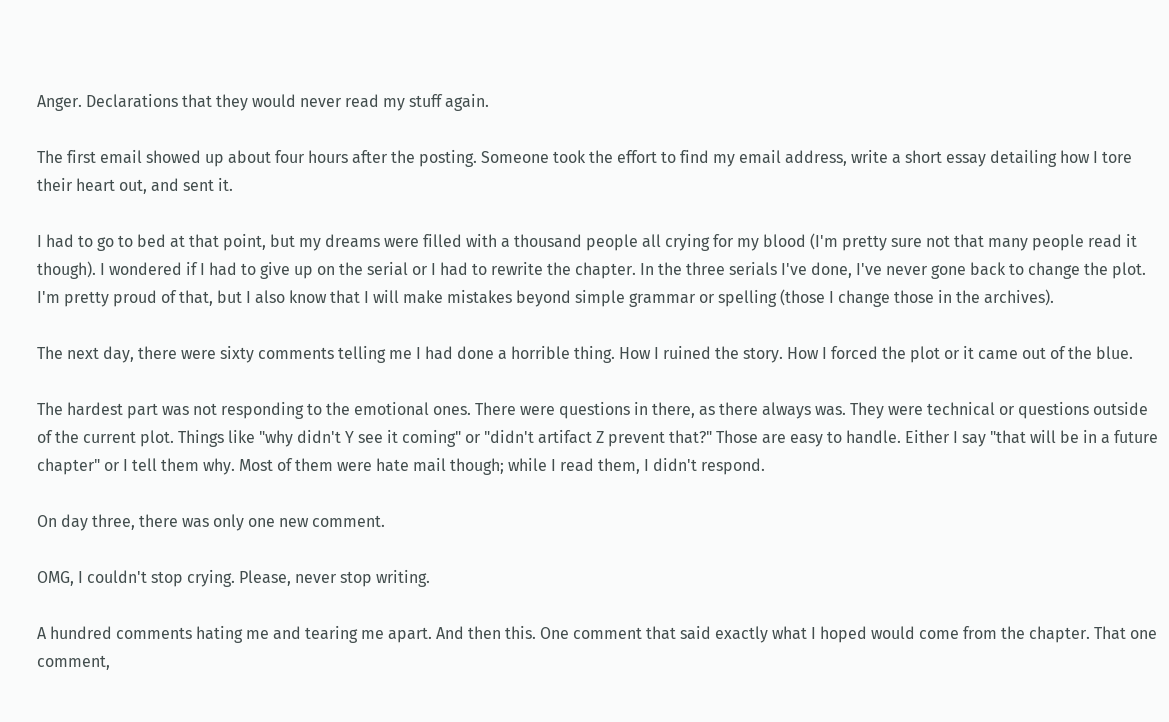Anger. Declarations that they would never read my stuff again.

The first email showed up about four hours after the posting. Someone took the effort to find my email address, write a short essay detailing how I tore their heart out, and sent it.

I had to go to bed at that point, but my dreams were filled with a thousand people all crying for my blood (I'm pretty sure not that many people read it though). I wondered if I had to give up on the serial or I had to rewrite the chapter. In the three serials I've done, I've never gone back to change the plot. I'm pretty proud of that, but I also know that I will make mistakes beyond simple grammar or spelling (those I change those in the archives).

The next day, there were sixty comments telling me I had done a horrible thing. How I ruined the story. How I forced the plot or it came out of the blue.

The hardest part was not responding to the emotional ones. There were questions in there, as there always was. They were technical or questions outside of the current plot. Things like "why didn't Y see it coming" or "didn't artifact Z prevent that?" Those are easy to handle. Either I say "that will be in a future chapter" or I tell them why. Most of them were hate mail though; while I read them, I didn't respond.

On day three, there was only one new comment.

OMG, I couldn't stop crying. Please, never stop writing.

A hundred comments hating me and tearing me apart. And then this. One comment that said exactly what I hoped would come from the chapter. That one comment,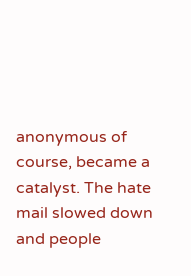anonymous of course, became a catalyst. The hate mail slowed down and people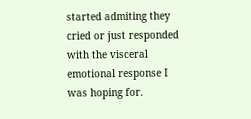started admiting they cried or just responded with the visceral emotional response I was hoping for.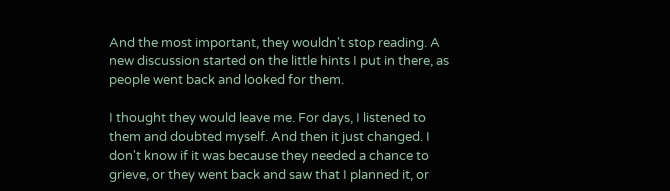And the most important, they wouldn't stop reading. A new discussion started on the little hints I put in there, as people went back and looked for them.

I thought they would leave me. For days, I listened to them and doubted myself. And then it just changed. I don't know if it was because they needed a chance to grieve, or they went back and saw that I planned it, or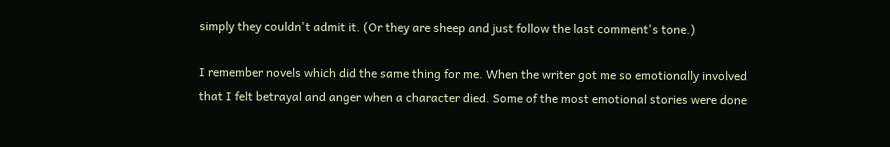simply they couldn't admit it. (Or they are sheep and just follow the last comment's tone.)

I remember novels which did the same thing for me. When the writer got me so emotionally involved that I felt betrayal and anger when a character died. Some of the most emotional stories were done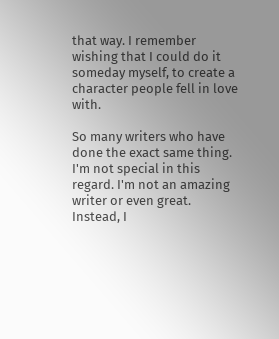that way. I remember wishing that I could do it someday myself, to create a character people fell in love with.

So many writers who have done the exact same thing. I'm not special in this regard. I'm not an amazing writer or even great. Instead, I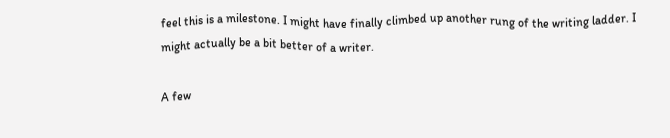feel this is a milestone. I might have finally climbed up another rung of the writing ladder. I might actually be a bit better of a writer.

A few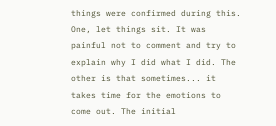things were confirmed during this. One, let things sit. It was painful not to comment and try to explain why I did what I did. The other is that sometimes... it takes time for the emotions to come out. The initial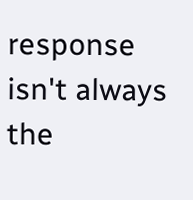response isn't always the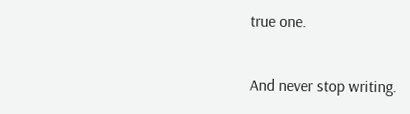true one.

And never stop writing.